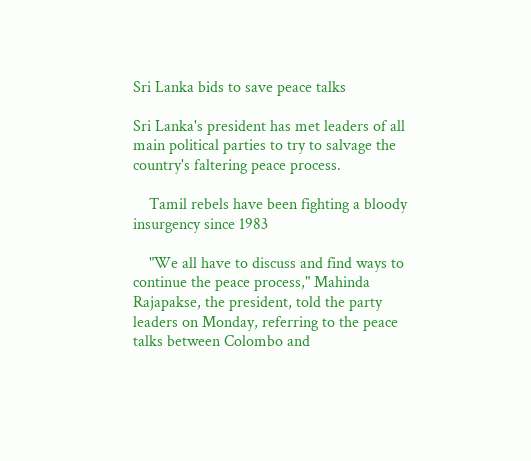Sri Lanka bids to save peace talks

Sri Lanka's president has met leaders of all main political parties to try to salvage the country's faltering peace process.

    Tamil rebels have been fighting a bloody insurgency since 1983

    "We all have to discuss and find ways to continue the peace process," Mahinda Rajapakse, the president, told the party leaders on Monday, referring to the peace talks between Colombo and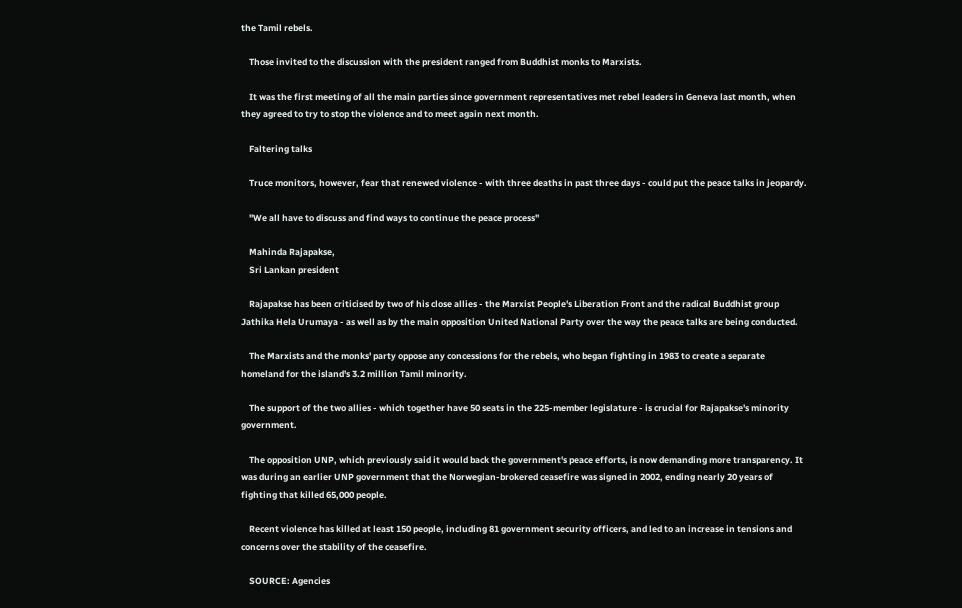the Tamil rebels.

    Those invited to the discussion with the president ranged from Buddhist monks to Marxists.

    It was the first meeting of all the main parties since government representatives met rebel leaders in Geneva last month, when they agreed to try to stop the violence and to meet again next month.

    Faltering talks

    Truce monitors, however, fear that renewed violence - with three deaths in past three days - could put the peace talks in jeopardy.

    "We all have to discuss and find ways to continue the peace process"

    Mahinda Rajapakse,
    Sri Lankan president

    Rajapakse has been criticised by two of his close allies - the Marxist People's Liberation Front and the radical Buddhist group Jathika Hela Urumaya - as well as by the main opposition United National Party over the way the peace talks are being conducted.

    The Marxists and the monks' party oppose any concessions for the rebels, who began fighting in 1983 to create a separate homeland for the island's 3.2 million Tamil minority.

    The support of the two allies - which together have 50 seats in the 225-member legislature - is crucial for Rajapakse's minority government.

    The opposition UNP, which previously said it would back the government's peace efforts, is now demanding more transparency. It was during an earlier UNP government that the Norwegian-brokered ceasefire was signed in 2002, ending nearly 20 years of fighting that killed 65,000 people.

    Recent violence has killed at least 150 people, including 81 government security officers, and led to an increase in tensions and concerns over the stability of the ceasefire.

    SOURCE: Agencies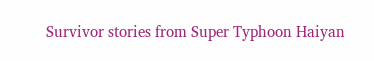Survivor stories from Super Typhoon Haiyan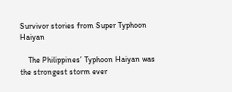Survivor stories from Super Typhoon Haiyan

    The Philippines’ Typhoon Haiyan was the strongest storm ever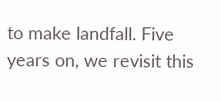to make landfall. Five years on, we revisit this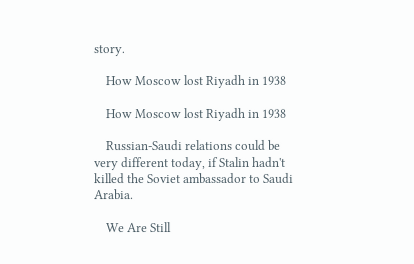story.

    How Moscow lost Riyadh in 1938

    How Moscow lost Riyadh in 1938

    Russian-Saudi relations could be very different today, if Stalin hadn't killed the Soviet ambassador to Saudi Arabia.

    We Are Still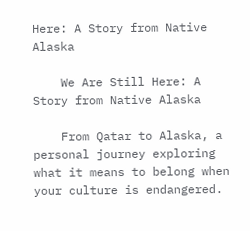Here: A Story from Native Alaska

    We Are Still Here: A Story from Native Alaska

    From Qatar to Alaska, a personal journey exploring what it means to belong when your culture is endangered.